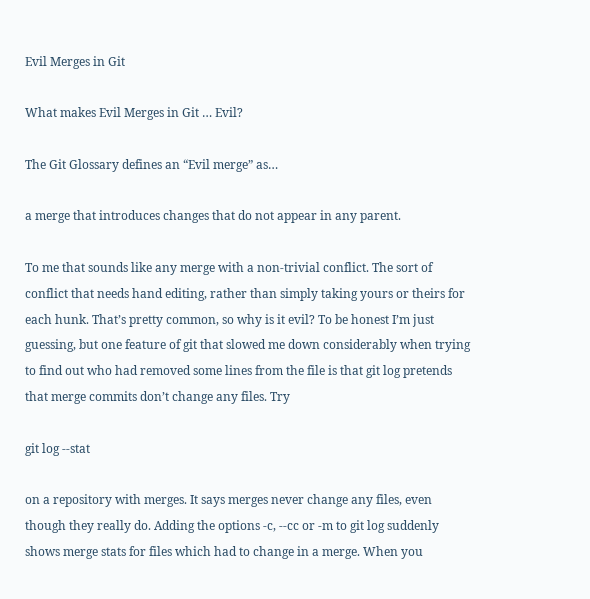Evil Merges in Git

What makes Evil Merges in Git … Evil?

The Git Glossary defines an “Evil merge” as…

a merge that introduces changes that do not appear in any parent.

To me that sounds like any merge with a non-trivial conflict. The sort of conflict that needs hand editing, rather than simply taking yours or theirs for each hunk. That’s pretty common, so why is it evil? To be honest I’m just guessing, but one feature of git that slowed me down considerably when trying to find out who had removed some lines from the file is that git log pretends that merge commits don’t change any files. Try

git log --stat

on a repository with merges. It says merges never change any files, even though they really do. Adding the options -c, --cc or -m to git log suddenly shows merge stats for files which had to change in a merge. When you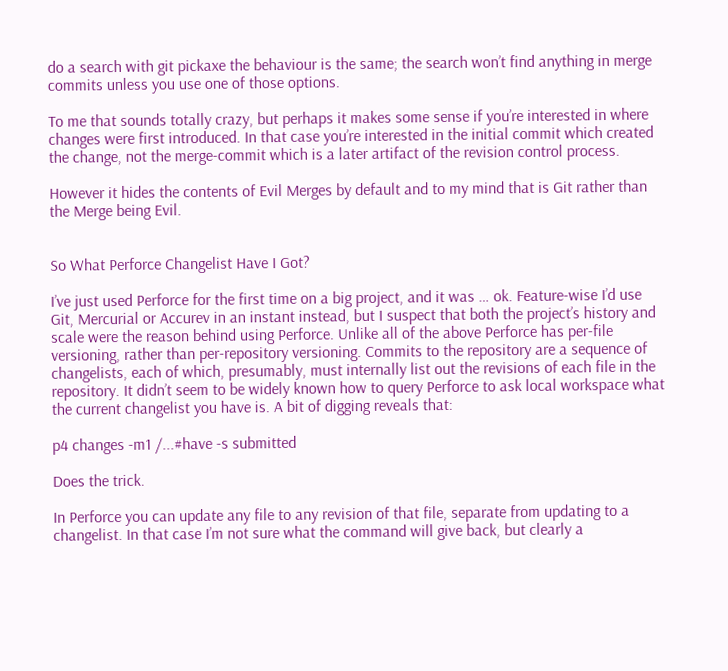do a search with git pickaxe the behaviour is the same; the search won’t find anything in merge commits unless you use one of those options.

To me that sounds totally crazy, but perhaps it makes some sense if you’re interested in where changes were first introduced. In that case you’re interested in the initial commit which created the change, not the merge-commit which is a later artifact of the revision control process.

However it hides the contents of Evil Merges by default and to my mind that is Git rather than the Merge being Evil.


So What Perforce Changelist Have I Got?

I’ve just used Perforce for the first time on a big project, and it was … ok. Feature-wise I’d use Git, Mercurial or Accurev in an instant instead, but I suspect that both the project’s history and scale were the reason behind using Perforce. Unlike all of the above Perforce has per-file versioning, rather than per-repository versioning. Commits to the repository are a sequence of changelists, each of which, presumably, must internally list out the revisions of each file in the repository. It didn’t seem to be widely known how to query Perforce to ask local workspace what the current changelist you have is. A bit of digging reveals that:

p4 changes -m1 /...#have -s submitted

Does the trick.

In Perforce you can update any file to any revision of that file, separate from updating to a changelist. In that case I’m not sure what the command will give back, but clearly a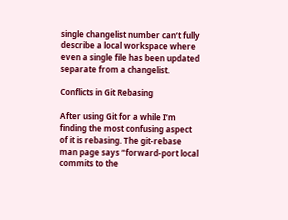single changelist number can’t fully describe a local workspace where even a single file has been updated separate from a changelist.

Conflicts in Git Rebasing

After using Git for a while I’m finding the most confusing aspect of it is rebasing. The git-rebase man page says “forward-port local commits to the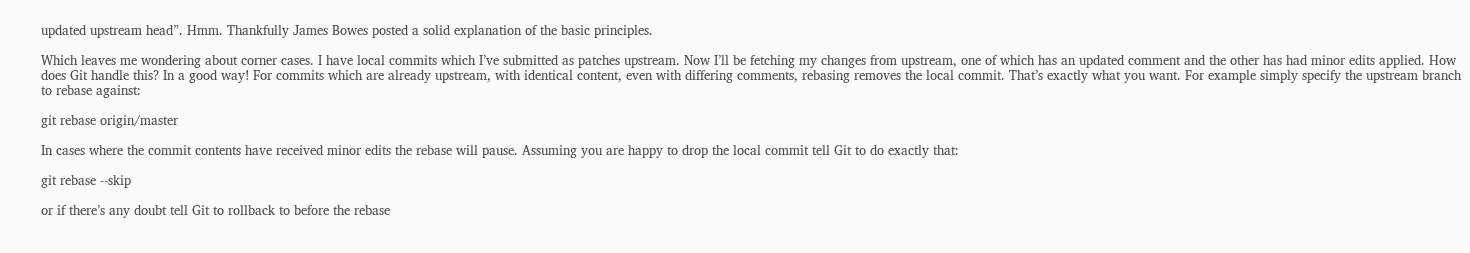updated upstream head”. Hmm. Thankfully James Bowes posted a solid explanation of the basic principles.

Which leaves me wondering about corner cases. I have local commits which I’ve submitted as patches upstream. Now I’ll be fetching my changes from upstream, one of which has an updated comment and the other has had minor edits applied. How does Git handle this? In a good way! For commits which are already upstream, with identical content, even with differing comments, rebasing removes the local commit. That’s exactly what you want. For example simply specify the upstream branch to rebase against:

git rebase origin/master

In cases where the commit contents have received minor edits the rebase will pause. Assuming you are happy to drop the local commit tell Git to do exactly that:

git rebase --skip

or if there’s any doubt tell Git to rollback to before the rebase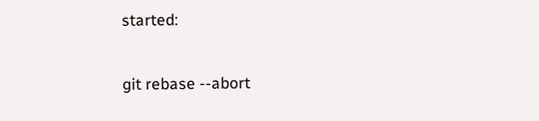started:

git rebase --abort